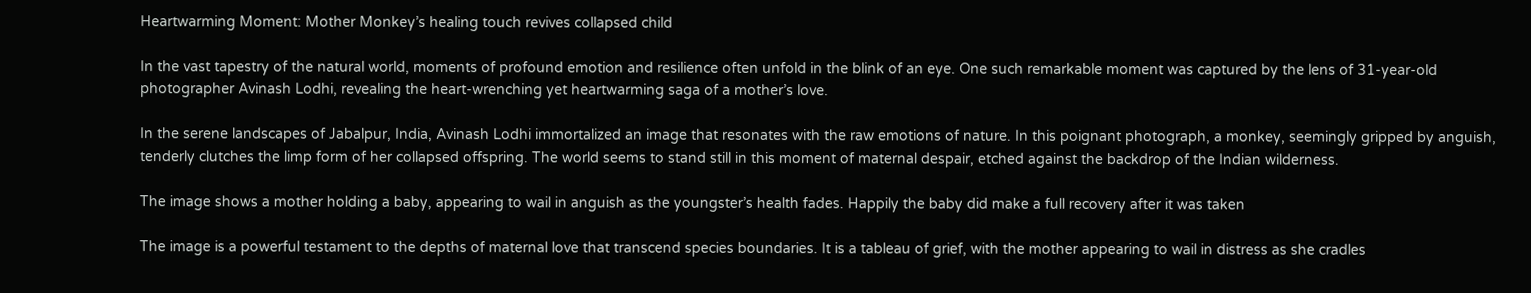Heartwarming Moment: Mother Monkey’s healing touch revives collapsed child

In the vast tapestry of the natural world, moments of profound emotion and resilience often unfold in the blink of an eye. One such remarkable moment was captured by the lens of 31-year-old photographer Avinash Lodhi, revealing the heart-wrenching yet heartwarming saga of a mother’s love.

In the serene landscapes of Jabalpur, India, Avinash Lodhi immortalized an image that resonates with the raw emotions of nature. In this poignant photograph, a monkey, seemingly gripped by anguish, tenderly clutches the limp form of her collapsed offspring. The world seems to stand still in this moment of maternal despair, etched against the backdrop of the Indian wilderness.

The image shows a mother holding a baby, appearing to wail in anguish as the youngster’s health fades. Happily the baby did make a full recovery after it was taken

The image is a powerful testament to the depths of maternal love that transcend species boundaries. It is a tableau of grief, with the mother appearing to wail in distress as she cradles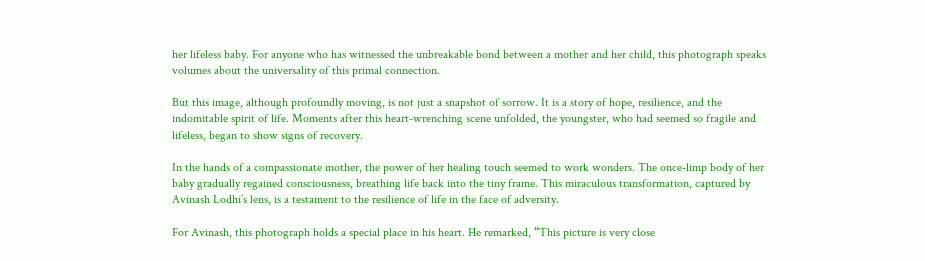her lifeless baby. For anyone who has witnessed the unbreakable bond between a mother and her child, this photograph speaks volumes about the universality of this primal connection.

But this image, although profoundly moving, is not just a snapshot of sorrow. It is a story of hope, resilience, and the indomitable spirit of life. Moments after this heart-wrenching scene unfolded, the youngster, who had seemed so fragile and lifeless, began to show signs of recovery.

In the hands of a compassionate mother, the power of her healing touch seemed to work wonders. The once-limp body of her baby gradually regained consciousness, breathing life back into the tiny frame. This miraculous transformation, captured by Avinash Lodhi’s lens, is a testament to the resilience of life in the face of adversity.

For Avinash, this photograph holds a special place in his heart. He remarked, “This picture is very close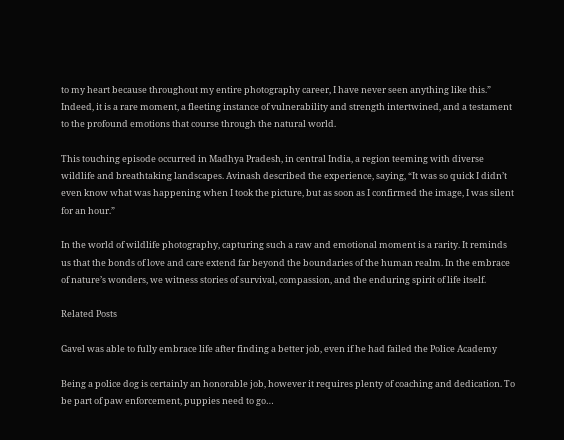to my heart because throughout my entire photography career, I have never seen anything like this.” Indeed, it is a rare moment, a fleeting instance of vulnerability and strength intertwined, and a testament to the profound emotions that course through the natural world.

This touching episode occurred in Madhya Pradesh, in central India, a region teeming with diverse wildlife and breathtaking landscapes. Avinash described the experience, saying, “It was so quick I didn’t even know what was happening when I took the picture, but as soon as I confirmed the image, I was silent for an hour.”

In the world of wildlife photography, capturing such a raw and emotional moment is a rarity. It reminds us that the bonds of love and care extend far beyond the boundaries of the human realm. In the embrace of nature’s wonders, we witness stories of survival, compassion, and the enduring spirit of life itself.

Related Posts

Gavel was able to fully embrace life after finding a better job, even if he had failed the Police Academy

Being a police dog is certainly an honorable job, however it requires plenty of coaching and dedication. To be part of paw enforcement, puppies need to go…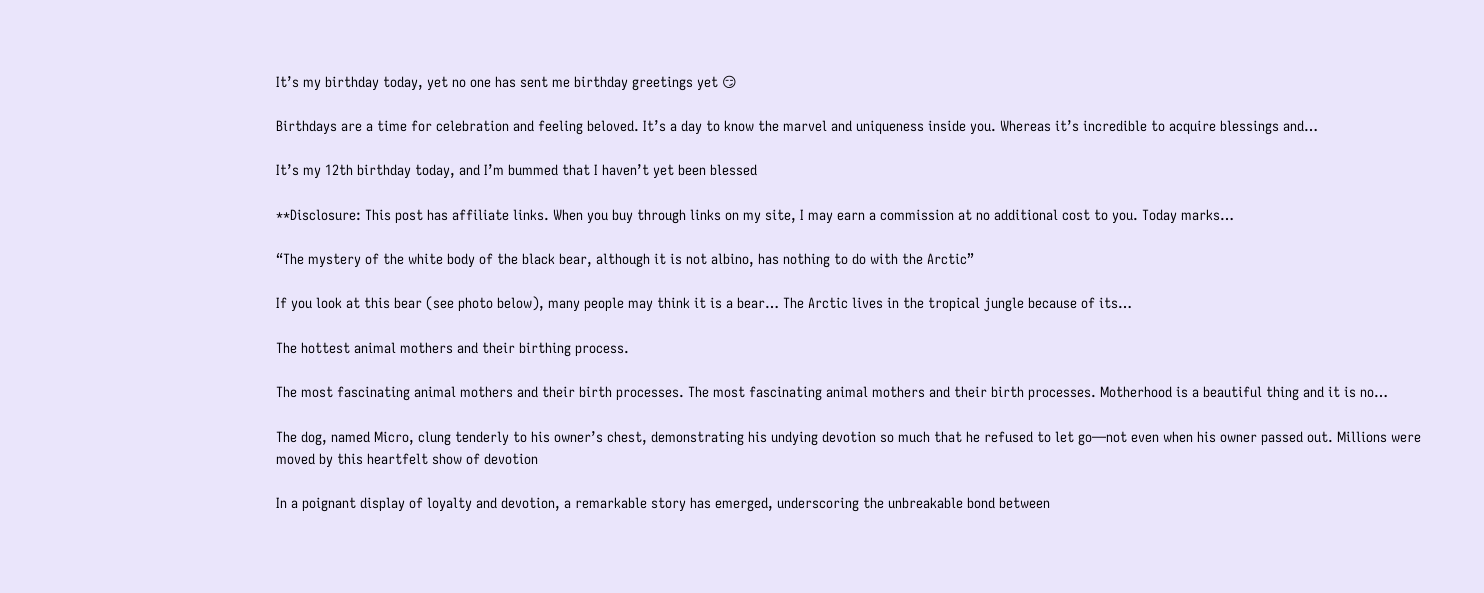It’s my birthday today, yet no one has sent me birthday greetings yet 😏

Birthdays are a time for celebration and feeling beloved. It’s a day to know the marvel and uniqueness inside you. Whereas it’s incredible to acquire blessings and…

It’s my 12th birthday today, and I’m bummed that I haven’t yet been blessed

**Disclosure: This post has affiliate links. When you buy through links on my site, I may earn a commission at no additional cost to you. Today marks…

“The mystery of the white body of the black bear, although it is not albino, has nothing to do with the Arctic”

If you look at this bear (see photo below), many people may think it is a bear… The Arctic lives in the tropical jungle because of its…

The hottest animal mothers and their birthing process.

The most fascinating animal mothers and their birth processes. The most fascinating animal mothers and their birth processes. Motherhood is a beautiful thing and it is no…

The dog, named Micro, clung tenderly to his owner’s chest, demonstrating his undying devotion so much that he refused to let go—not even when his owner passed out. Millions were moved by this heartfelt show of devotion

In a poignant display of loyalty and devotion, a remarkable story has emerged, underscoring the unbreakable bond between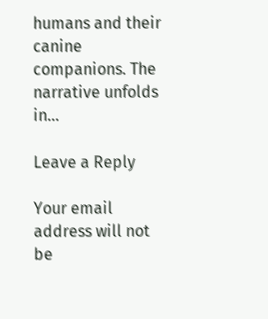humans and their canine companions. The narrative unfolds in…

Leave a Reply

Your email address will not be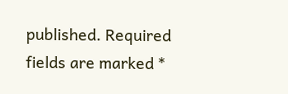published. Required fields are marked *